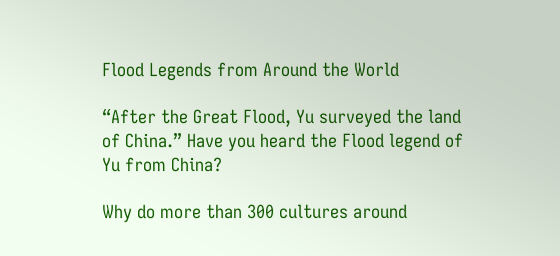Flood Legends from Around the World

“After the Great Flood, Yu surveyed the land of China.” Have you heard the Flood legend of Yu from China?

Why do more than 300 cultures around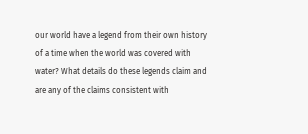our world have a legend from their own history of a time when the world was covered with water? What details do these legends claim and are any of the claims consistent with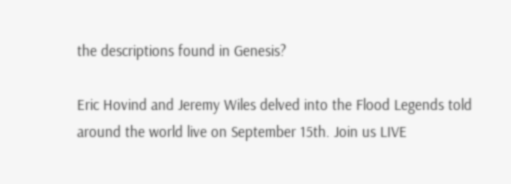the descriptions found in Genesis?

Eric Hovind and Jeremy Wiles delved into the Flood Legends told around the world live on September 15th. Join us LIVE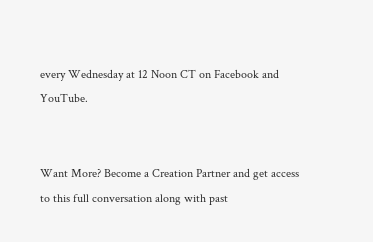every Wednesday at 12 Noon CT on Facebook and YouTube.


Want More? Become a Creation Partner and get access to this full conversation along with past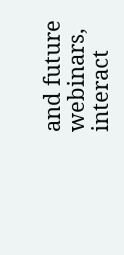and future webinars, interact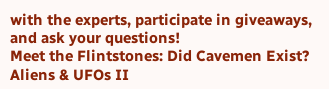with the experts, participate in giveaways, and ask your questions!
Meet the Flintstones: Did Cavemen Exist?
Aliens & UFOs II